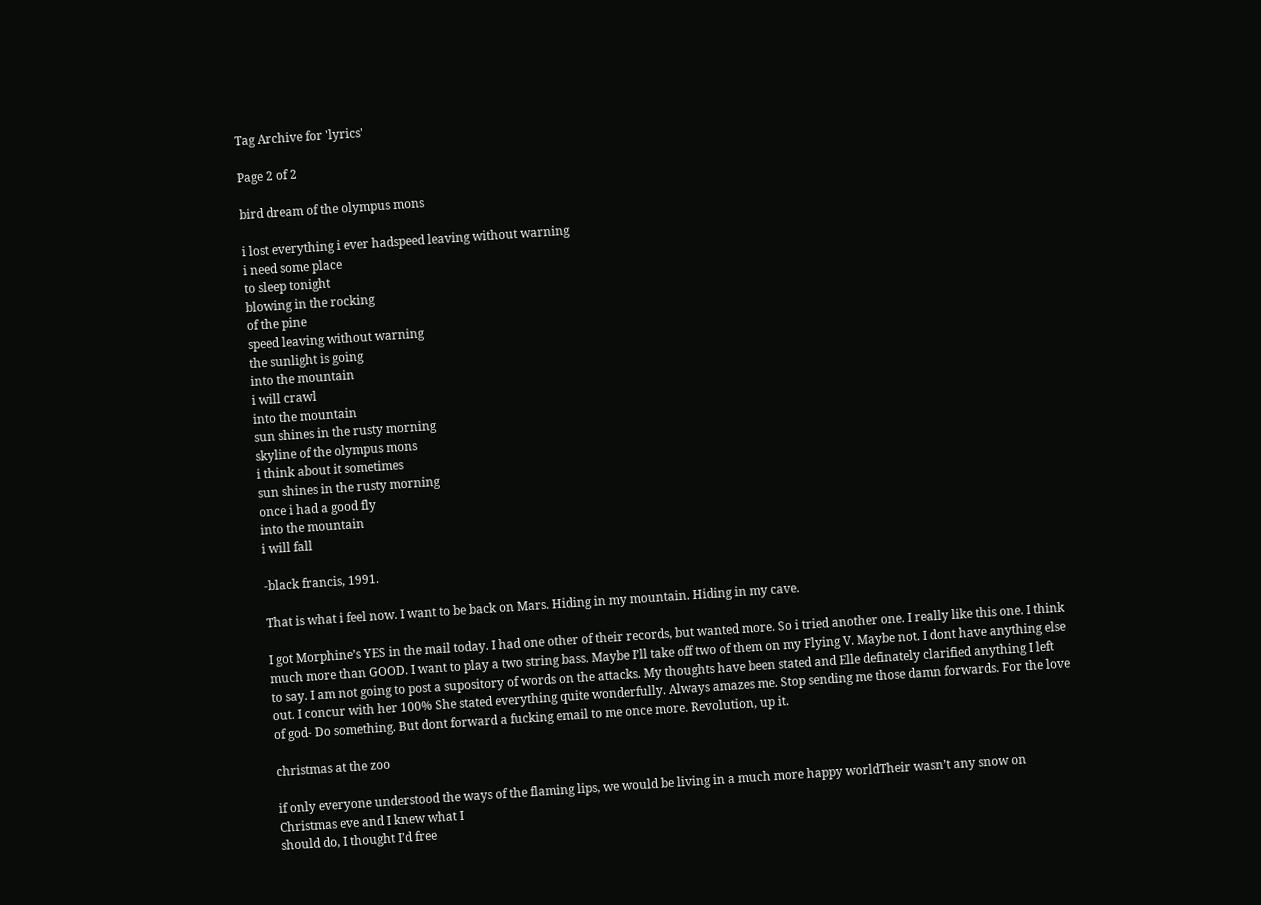Tag Archive for 'lyrics'

Page 2 of 2

bird dream of the olympus mons

i lost everything i ever hadspeed leaving without warning
i need some place
to sleep tonight
blowing in the rocking
of the pine
speed leaving without warning
the sunlight is going
into the mountain
i will crawl
into the mountain
sun shines in the rusty morning
skyline of the olympus mons
i think about it sometimes
sun shines in the rusty morning
once i had a good fly
into the mountain
i will fall

-black francis, 1991.

That is what i feel now. I want to be back on Mars. Hiding in my mountain. Hiding in my cave.

I got Morphine’s YES in the mail today. I had one other of their records, but wanted more. So i tried another one. I really like this one. I think much more than GOOD. I want to play a two string bass. Maybe I’ll take off two of them on my Flying V. Maybe not. I dont have anything else to say. I am not going to post a supository of words on the attacks. My thoughts have been stated and Elle definately clarified anything I left out. I concur with her 100% She stated everything quite wonderfully. Always amazes me. Stop sending me those damn forwards. For the love of god- Do something. But dont forward a fucking email to me once more. Revolution, up it.

christmas at the zoo

if only everyone understood the ways of the flaming lips, we would be living in a much more happy worldTheir wasn’t any snow on Christmas eve and I knew what I
should do, I thought I’d free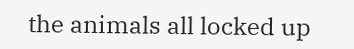the animals all locked up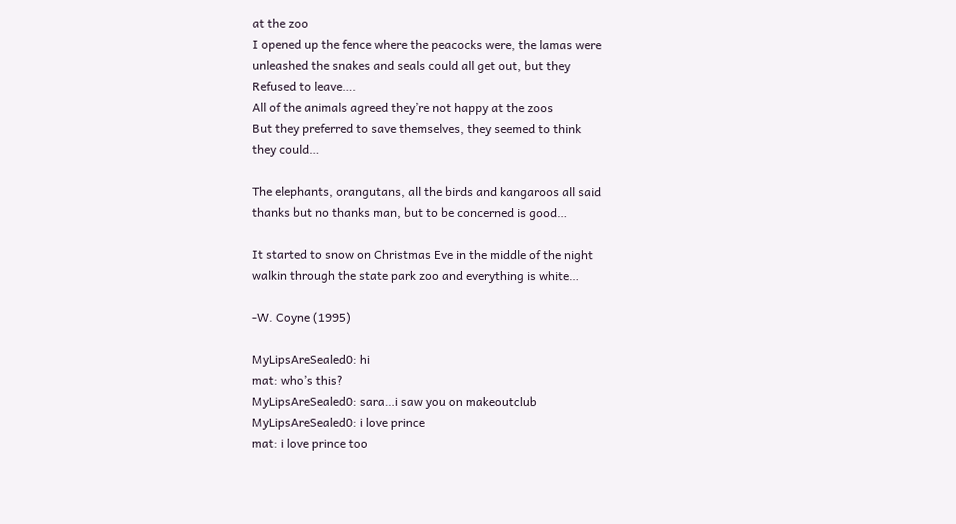at the zoo
I opened up the fence where the peacocks were, the lamas were
unleashed the snakes and seals could all get out, but they
Refused to leave….
All of the animals agreed they’re not happy at the zoos
But they preferred to save themselves, they seemed to think
they could…

The elephants, orangutans, all the birds and kangaroos all said
thanks but no thanks man, but to be concerned is good…

It started to snow on Christmas Eve in the middle of the night
walkin through the state park zoo and everything is white…

-W. Coyne (1995)

MyLipsAreSealed0: hi
mat: who’s this?
MyLipsAreSealed0: sara…i saw you on makeoutclub
MyLipsAreSealed0: i love prince
mat: i love prince too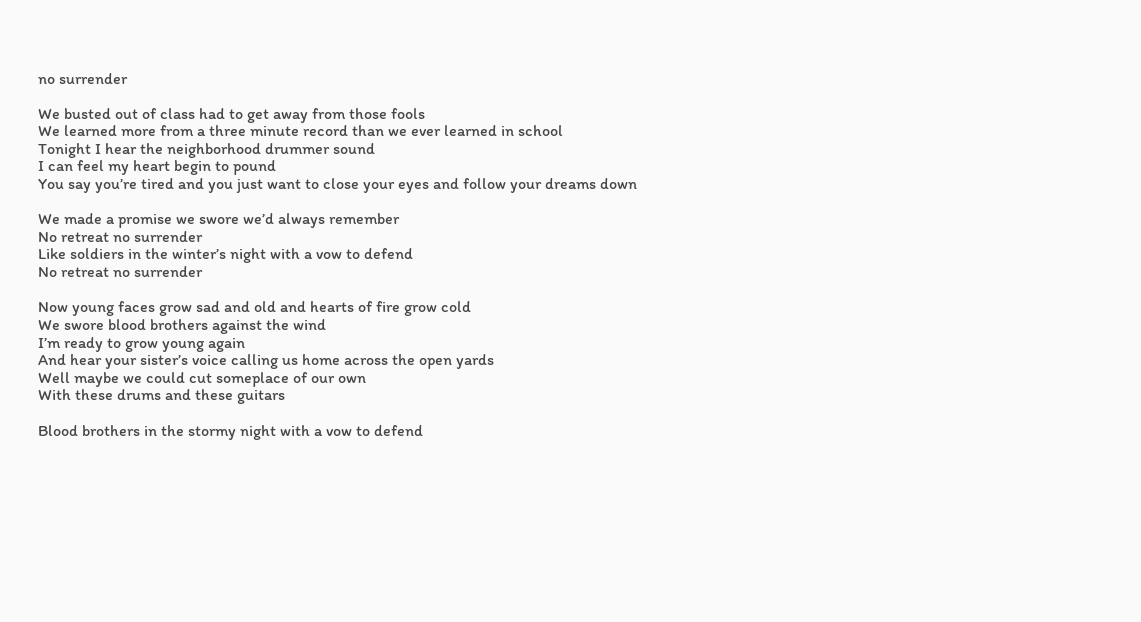no surrender

We busted out of class had to get away from those fools
We learned more from a three minute record than we ever learned in school
Tonight I hear the neighborhood drummer sound
I can feel my heart begin to pound
You say you’re tired and you just want to close your eyes and follow your dreams down

We made a promise we swore we’d always remember
No retreat no surrender
Like soldiers in the winter’s night with a vow to defend
No retreat no surrender

Now young faces grow sad and old and hearts of fire grow cold
We swore blood brothers against the wind
I’m ready to grow young again
And hear your sister’s voice calling us home across the open yards
Well maybe we could cut someplace of our own
With these drums and these guitars

Blood brothers in the stormy night with a vow to defend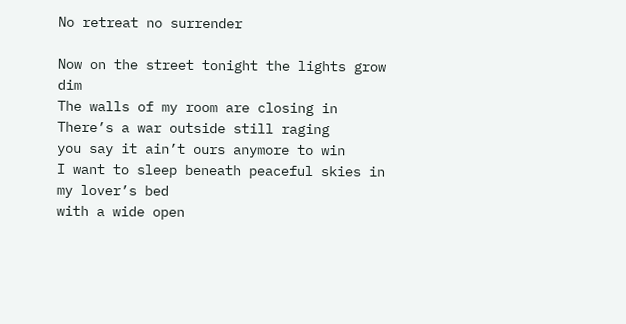No retreat no surrender

Now on the street tonight the lights grow dim
The walls of my room are closing in
There’s a war outside still raging
you say it ain’t ours anymore to win
I want to sleep beneath peaceful skies in my lover’s bed
with a wide open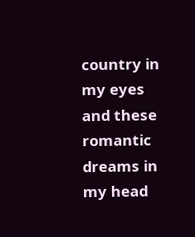country in my eyes
and these romantic dreams in my head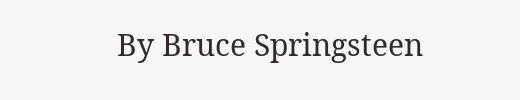By Bruce Springsteen